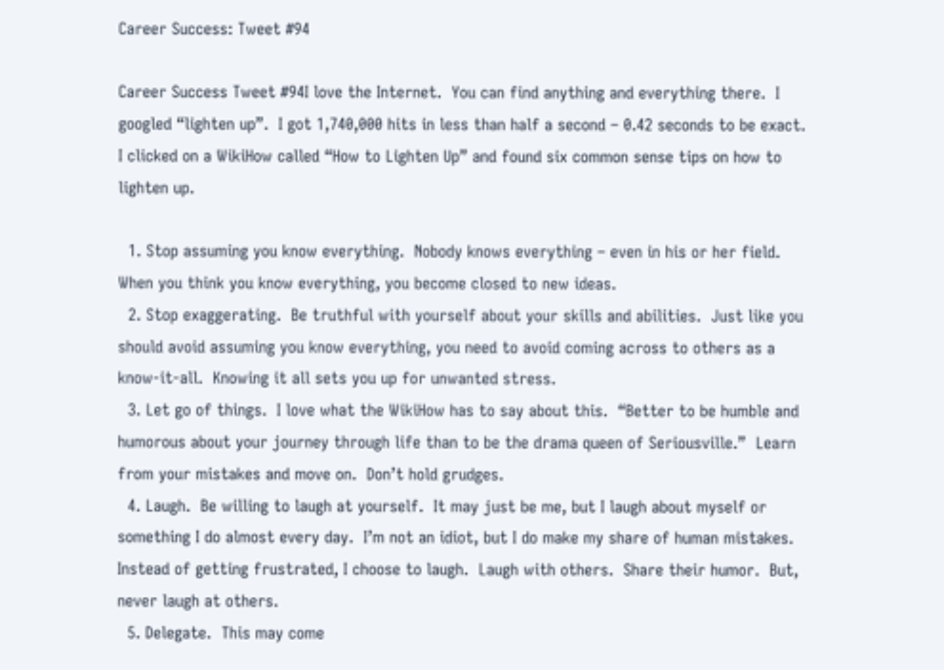Career Success: Tweet #94

Career Success Tweet #94I love the Internet.  You can find anything and everything there.  I googled “lighten up”.  I got 1,740,000 hits in less than half a second – 0.42 seconds to be exact.  I clicked on a WikiHow called “How to Lighten Up” and found six common sense tips on how to lighten up.

  1. Stop assuming you know everything.  Nobody knows everything – even in his or her field.  When you think you know everything, you become closed to new ideas.
  2. Stop exaggerating.  Be truthful with yourself about your skills and abilities.  Just like you should avoid assuming you know everything, you need to avoid coming across to others as a know-it-all.  Knowing it all sets you up for unwanted stress.
  3. Let go of things.  I love what the WikiHow has to say about this.  “Better to be humble and humorous about your journey through life than to be the drama queen of Seriousville.”  Learn from your mistakes and move on.  Don’t hold grudges.
  4. Laugh.  Be willing to laugh at yourself.  It may just be me, but I laugh about myself or something I do almost every day.  I’m not an idiot, but I do make my share of human mistakes.  Instead of getting frustrated, I choose to laugh.  Laugh with others.  Share their humor.  But, never laugh at others.
  5. Delegate.  This may come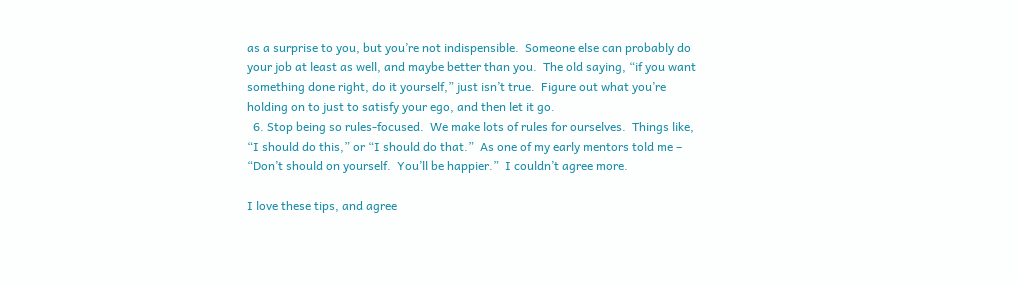as a surprise to you, but you’re not indispensible.  Someone else can probably do your job at least as well, and maybe better than you.  The old saying, “if you want something done right, do it yourself,” just isn’t true.  Figure out what you’re holding on to just to satisfy your ego, and then let it go.
  6. Stop being so rules-focused.  We make lots of rules for ourselves.  Things like, “I should do this,” or “I should do that.”  As one of my early mentors told me – “Don’t should on yourself.  You’ll be happier.”  I couldn’t agree more.

I love these tips, and agree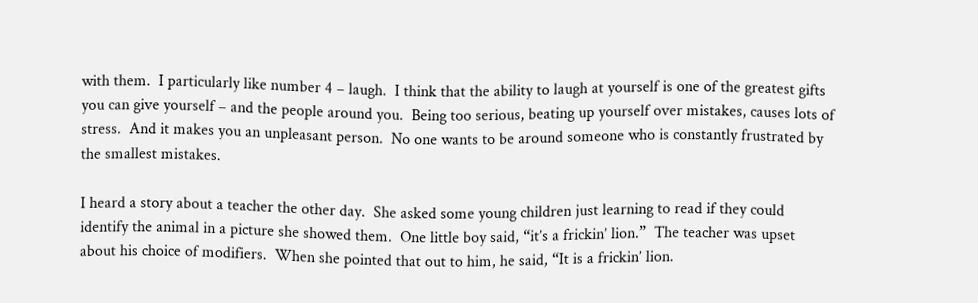with them.  I particularly like number 4 – laugh.  I think that the ability to laugh at yourself is one of the greatest gifts you can give yourself – and the people around you.  Being too serious, beating up yourself over mistakes, causes lots of stress.  And it makes you an unpleasant person.  No one wants to be around someone who is constantly frustrated by the smallest mistakes.

I heard a story about a teacher the other day.  She asked some young children just learning to read if they could identify the animal in a picture she showed them.  One little boy said, “it’s a frickin’ lion.”  The teacher was upset about his choice of modifiers.  When she pointed that out to him, he said, “It is a frickin’ lion.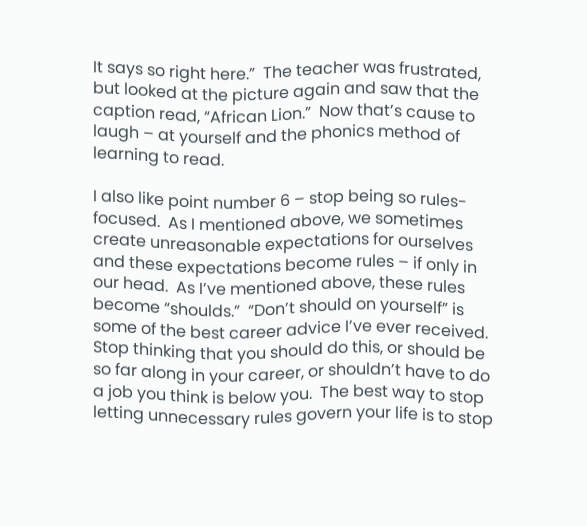It says so right here.”  The teacher was frustrated, but looked at the picture again and saw that the caption read, “African Lion.”  Now that’s cause to laugh – at yourself and the phonics method of learning to read.

I also like point number 6 – stop being so rules-focused.  As I mentioned above, we sometimes create unreasonable expectations for ourselves and these expectations become rules – if only in our head.  As I’ve mentioned above, these rules become “shoulds.”  “Don’t should on yourself” is some of the best career advice I’ve ever received.  Stop thinking that you should do this, or should be so far along in your career, or shouldn’t have to do a job you think is below you.  The best way to stop letting unnecessary rules govern your life is to stop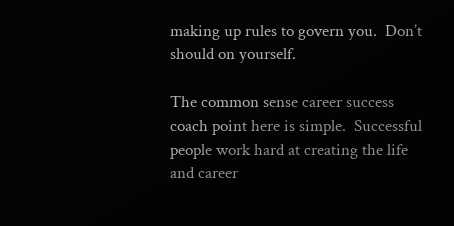making up rules to govern you.  Don’t should on yourself.

The common sense career success coach point here is simple.  Successful people work hard at creating the life and career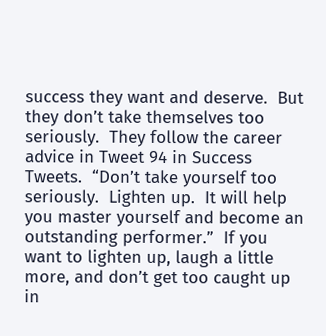success they want and deserve.  But they don’t take themselves too seriously.  They follow the career advice in Tweet 94 in Success Tweets.  “Don’t take yourself too seriously.  Lighten up.  It will help you master yourself and become an outstanding performer.”  If you want to lighten up, laugh a little more, and don’t get too caught up in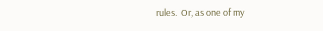rules.  Or, as one of my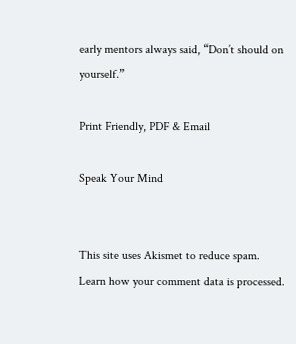early mentors always said, “Don’t should on yourself.”

Print Friendly, PDF & Email

Speak Your Mind


This site uses Akismet to reduce spam. Learn how your comment data is processed.